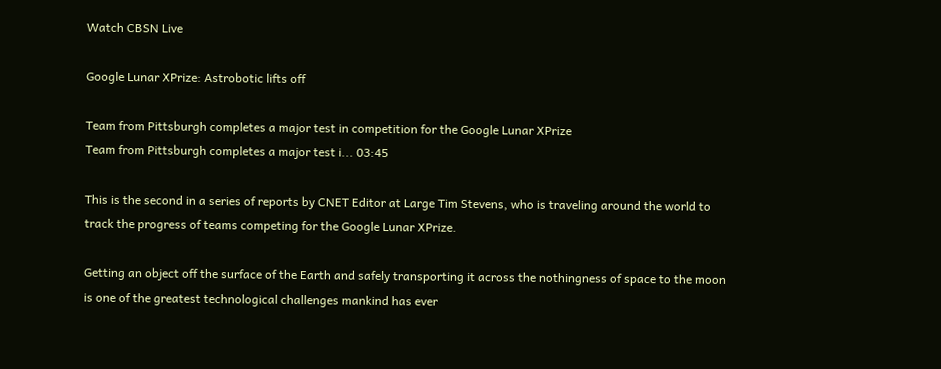Watch CBSN Live

Google Lunar XPrize: Astrobotic lifts off

Team from Pittsburgh completes a major test in competition for the Google Lunar XPrize
Team from Pittsburgh completes a major test i... 03:45

This is the second in a series of reports by CNET Editor at Large Tim Stevens, who is traveling around the world to track the progress of teams competing for the Google Lunar XPrize.

Getting an object off the surface of the Earth and safely transporting it across the nothingness of space to the moon is one of the greatest technological challenges mankind has ever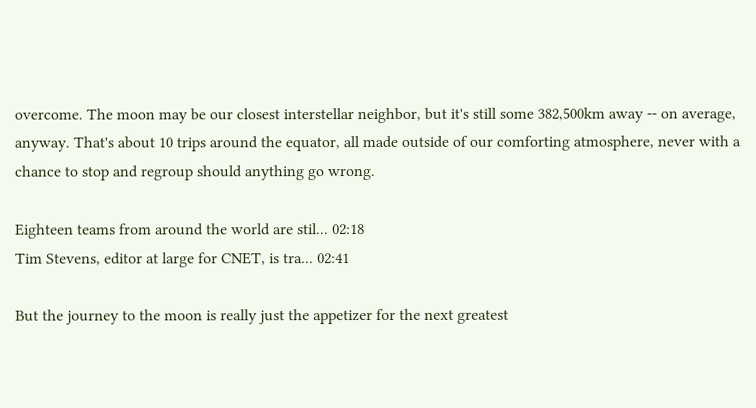overcome. The moon may be our closest interstellar neighbor, but it's still some 382,500km away -- on average, anyway. That's about 10 trips around the equator, all made outside of our comforting atmosphere, never with a chance to stop and regroup should anything go wrong.

Eighteen teams from around the world are stil... 02:18
Tim Stevens, editor at large for CNET, is tra... 02:41

But the journey to the moon is really just the appetizer for the next greatest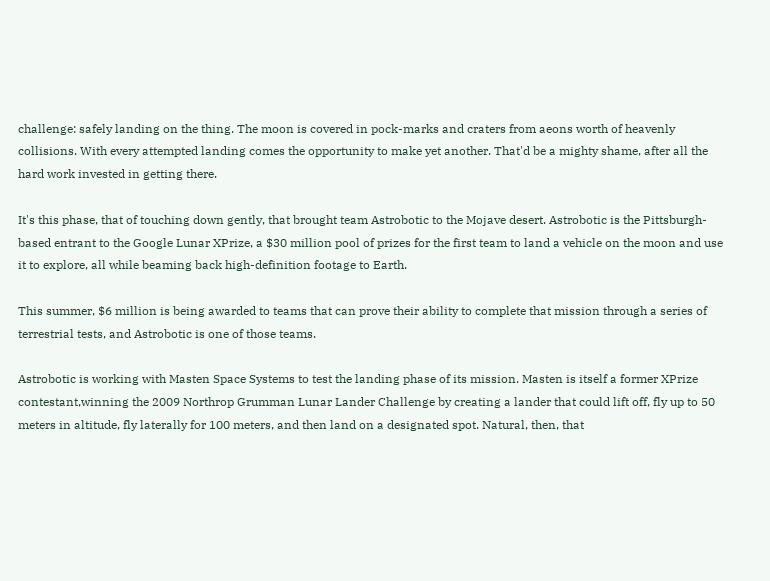challenge: safely landing on the thing. The moon is covered in pock-marks and craters from aeons worth of heavenly collisions. With every attempted landing comes the opportunity to make yet another. That'd be a mighty shame, after all the hard work invested in getting there.

It's this phase, that of touching down gently, that brought team Astrobotic to the Mojave desert. Astrobotic is the Pittsburgh-based entrant to the Google Lunar XPrize, a $30 million pool of prizes for the first team to land a vehicle on the moon and use it to explore, all while beaming back high-definition footage to Earth.

This summer, $6 million is being awarded to teams that can prove their ability to complete that mission through a series of terrestrial tests, and Astrobotic is one of those teams.

Astrobotic is working with Masten Space Systems to test the landing phase of its mission. Masten is itself a former XPrize contestant,winning the 2009 Northrop Grumman Lunar Lander Challenge by creating a lander that could lift off, fly up to 50 meters in altitude, fly laterally for 100 meters, and then land on a designated spot. Natural, then, that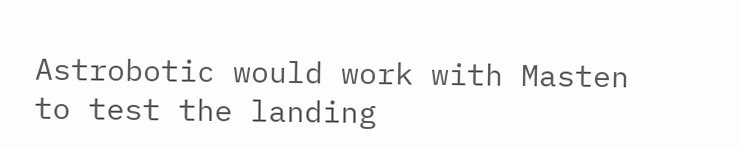Astrobotic would work with Masten to test the landing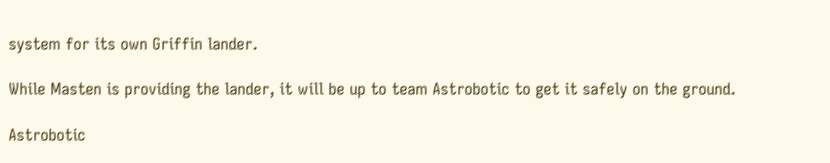system for its own Griffin lander.

While Masten is providing the lander, it will be up to team Astrobotic to get it safely on the ground.

Astrobotic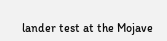lander test at the Mojave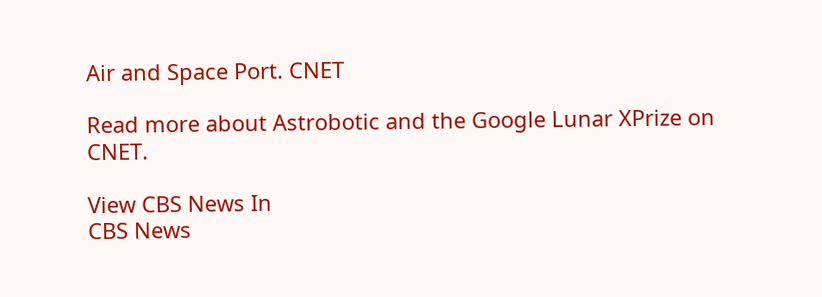Air and Space Port. CNET

Read more about Astrobotic and the Google Lunar XPrize on CNET.

View CBS News In
CBS News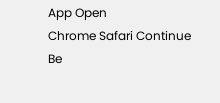App Open
Chrome Safari Continue
Be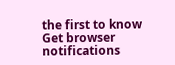the first to know
Get browser notifications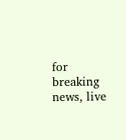for breaking news, live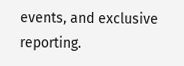events, and exclusive reporting.